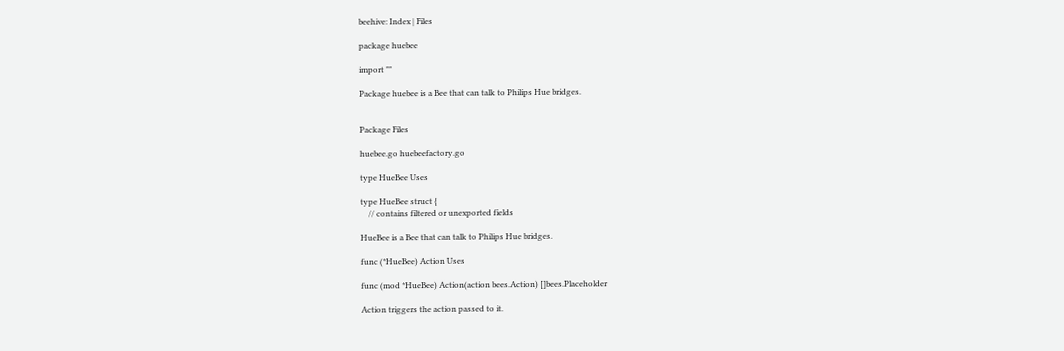beehive: Index | Files

package huebee

import ""

Package huebee is a Bee that can talk to Philips Hue bridges.


Package Files

huebee.go huebeefactory.go

type HueBee Uses

type HueBee struct {
    // contains filtered or unexported fields

HueBee is a Bee that can talk to Philips Hue bridges.

func (*HueBee) Action Uses

func (mod *HueBee) Action(action bees.Action) []bees.Placeholder

Action triggers the action passed to it.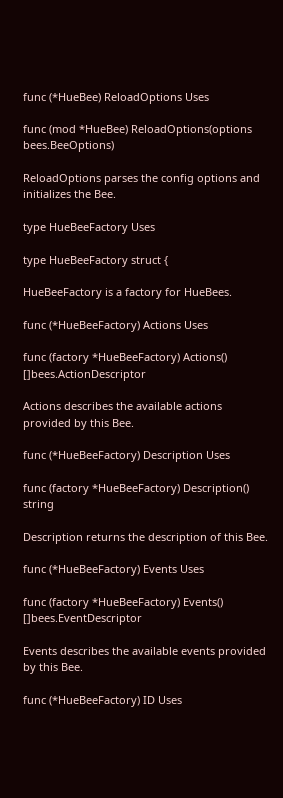func (*HueBee) ReloadOptions Uses

func (mod *HueBee) ReloadOptions(options bees.BeeOptions)

ReloadOptions parses the config options and initializes the Bee.

type HueBeeFactory Uses

type HueBeeFactory struct {

HueBeeFactory is a factory for HueBees.

func (*HueBeeFactory) Actions Uses

func (factory *HueBeeFactory) Actions() []bees.ActionDescriptor

Actions describes the available actions provided by this Bee.

func (*HueBeeFactory) Description Uses

func (factory *HueBeeFactory) Description() string

Description returns the description of this Bee.

func (*HueBeeFactory) Events Uses

func (factory *HueBeeFactory) Events() []bees.EventDescriptor

Events describes the available events provided by this Bee.

func (*HueBeeFactory) ID Uses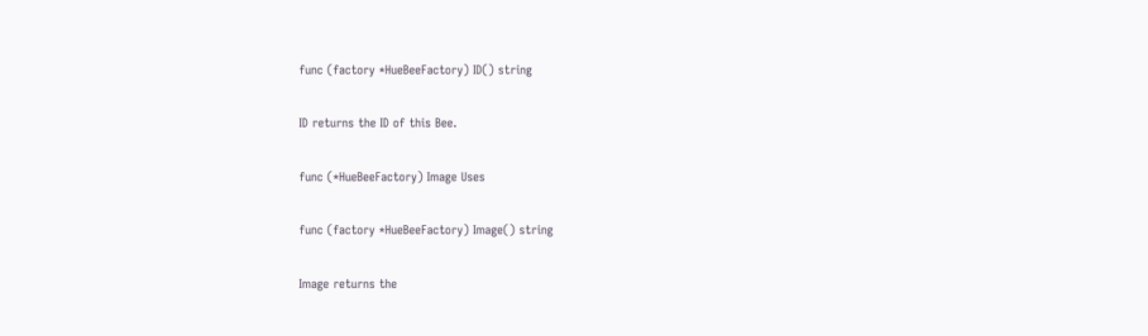func (factory *HueBeeFactory) ID() string

ID returns the ID of this Bee.

func (*HueBeeFactory) Image Uses

func (factory *HueBeeFactory) Image() string

Image returns the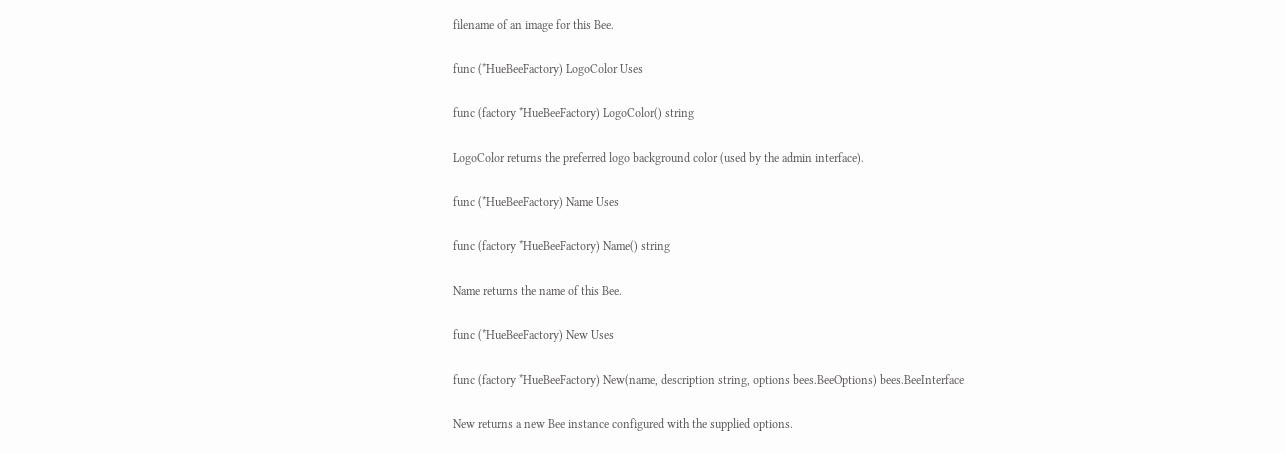filename of an image for this Bee.

func (*HueBeeFactory) LogoColor Uses

func (factory *HueBeeFactory) LogoColor() string

LogoColor returns the preferred logo background color (used by the admin interface).

func (*HueBeeFactory) Name Uses

func (factory *HueBeeFactory) Name() string

Name returns the name of this Bee.

func (*HueBeeFactory) New Uses

func (factory *HueBeeFactory) New(name, description string, options bees.BeeOptions) bees.BeeInterface

New returns a new Bee instance configured with the supplied options.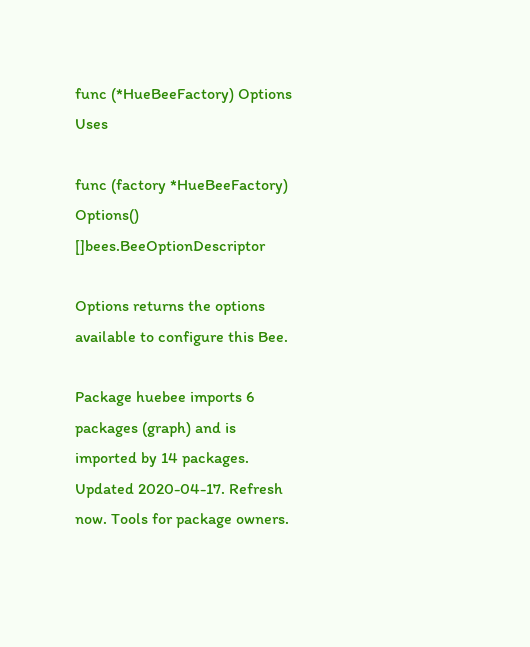func (*HueBeeFactory) Options Uses

func (factory *HueBeeFactory) Options() []bees.BeeOptionDescriptor

Options returns the options available to configure this Bee.

Package huebee imports 6 packages (graph) and is imported by 14 packages. Updated 2020-04-17. Refresh now. Tools for package owners.